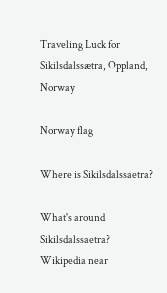Traveling Luck for Sikilsdalssætra, Oppland, Norway

Norway flag

Where is Sikilsdalssaetra?

What's around Sikilsdalssaetra?
Wikipedia near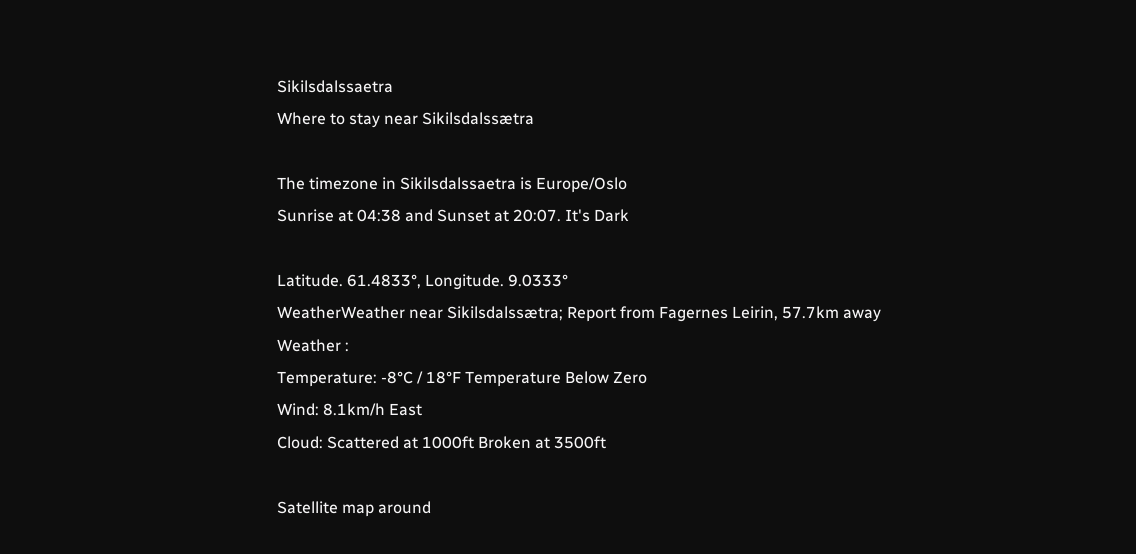Sikilsdalssaetra
Where to stay near Sikilsdalssætra

The timezone in Sikilsdalssaetra is Europe/Oslo
Sunrise at 04:38 and Sunset at 20:07. It's Dark

Latitude. 61.4833°, Longitude. 9.0333°
WeatherWeather near Sikilsdalssætra; Report from Fagernes Leirin, 57.7km away
Weather :
Temperature: -8°C / 18°F Temperature Below Zero
Wind: 8.1km/h East
Cloud: Scattered at 1000ft Broken at 3500ft

Satellite map around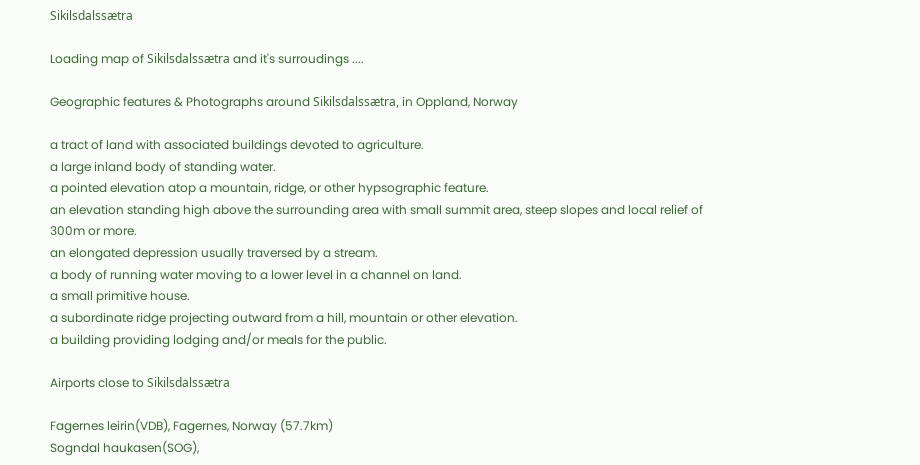Sikilsdalssætra

Loading map of Sikilsdalssætra and it's surroudings ....

Geographic features & Photographs around Sikilsdalssætra, in Oppland, Norway

a tract of land with associated buildings devoted to agriculture.
a large inland body of standing water.
a pointed elevation atop a mountain, ridge, or other hypsographic feature.
an elevation standing high above the surrounding area with small summit area, steep slopes and local relief of 300m or more.
an elongated depression usually traversed by a stream.
a body of running water moving to a lower level in a channel on land.
a small primitive house.
a subordinate ridge projecting outward from a hill, mountain or other elevation.
a building providing lodging and/or meals for the public.

Airports close to Sikilsdalssætra

Fagernes leirin(VDB), Fagernes, Norway (57.7km)
Sogndal haukasen(SOG),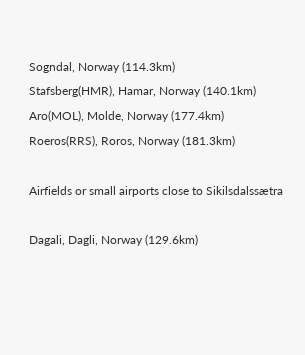Sogndal, Norway (114.3km)
Stafsberg(HMR), Hamar, Norway (140.1km)
Aro(MOL), Molde, Norway (177.4km)
Roeros(RRS), Roros, Norway (181.3km)

Airfields or small airports close to Sikilsdalssætra

Dagali, Dagli, Norway (129.6km)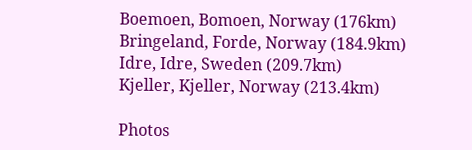Boemoen, Bomoen, Norway (176km)
Bringeland, Forde, Norway (184.9km)
Idre, Idre, Sweden (209.7km)
Kjeller, Kjeller, Norway (213.4km)

Photos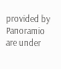provided by Panoramio are under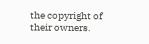the copyright of their owners.